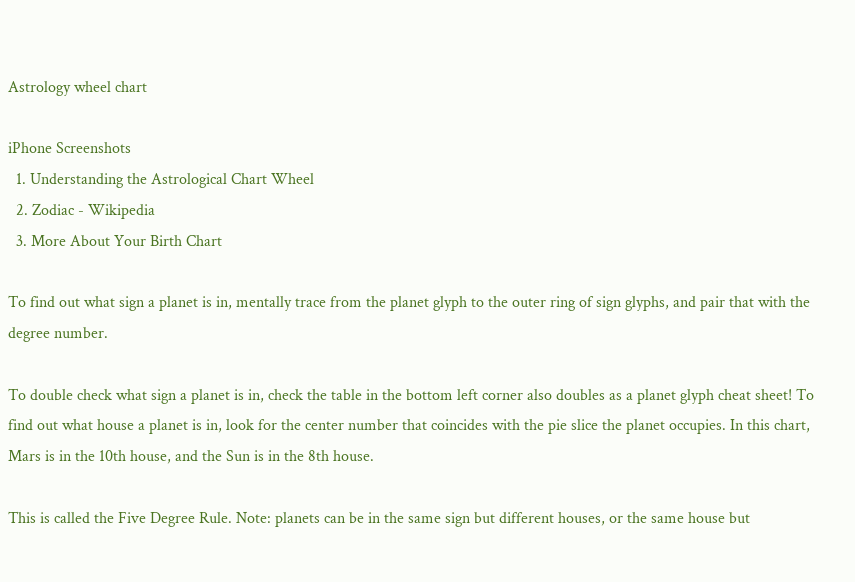Astrology wheel chart

iPhone Screenshots
  1. Understanding the Astrological Chart Wheel
  2. Zodiac - Wikipedia
  3. More About Your Birth Chart

To find out what sign a planet is in, mentally trace from the planet glyph to the outer ring of sign glyphs, and pair that with the degree number.

To double check what sign a planet is in, check the table in the bottom left corner also doubles as a planet glyph cheat sheet! To find out what house a planet is in, look for the center number that coincides with the pie slice the planet occupies. In this chart, Mars is in the 10th house, and the Sun is in the 8th house.

This is called the Five Degree Rule. Note: planets can be in the same sign but different houses, or the same house but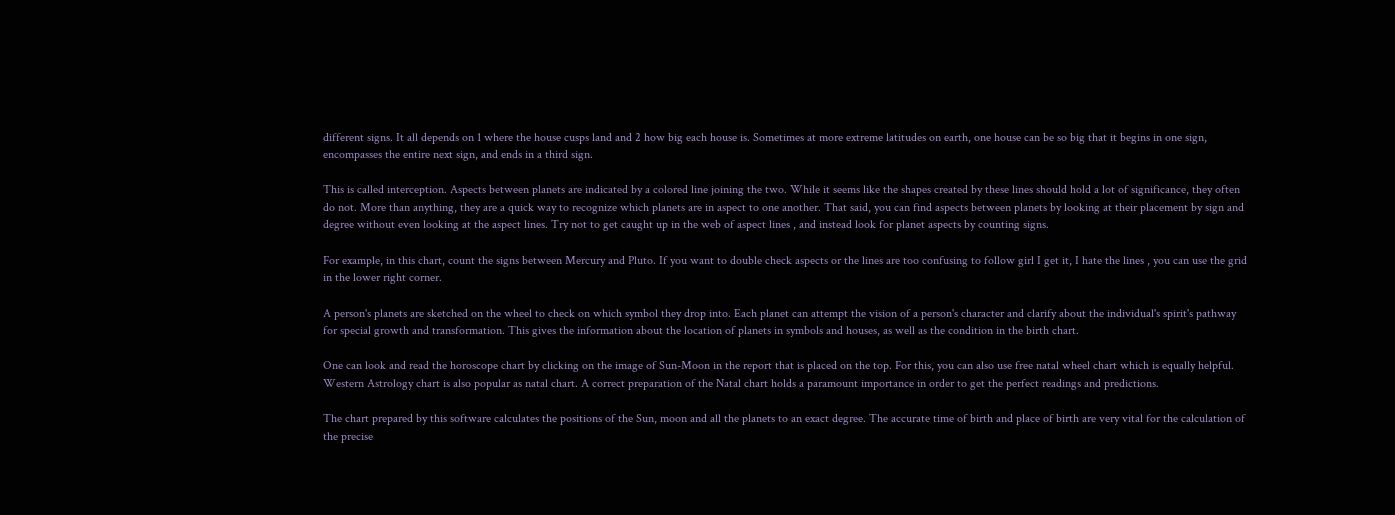different signs. It all depends on 1 where the house cusps land and 2 how big each house is. Sometimes at more extreme latitudes on earth, one house can be so big that it begins in one sign, encompasses the entire next sign, and ends in a third sign.

This is called interception. Aspects between planets are indicated by a colored line joining the two. While it seems like the shapes created by these lines should hold a lot of significance, they often do not. More than anything, they are a quick way to recognize which planets are in aspect to one another. That said, you can find aspects between planets by looking at their placement by sign and degree without even looking at the aspect lines. Try not to get caught up in the web of aspect lines , and instead look for planet aspects by counting signs.

For example, in this chart, count the signs between Mercury and Pluto. If you want to double check aspects or the lines are too confusing to follow girl I get it, I hate the lines , you can use the grid in the lower right corner.

A person's planets are sketched on the wheel to check on which symbol they drop into. Each planet can attempt the vision of a person's character and clarify about the individual's spirit's pathway for special growth and transformation. This gives the information about the location of planets in symbols and houses, as well as the condition in the birth chart.

One can look and read the horoscope chart by clicking on the image of Sun-Moon in the report that is placed on the top. For this, you can also use free natal wheel chart which is equally helpful. Western Astrology chart is also popular as natal chart. A correct preparation of the Natal chart holds a paramount importance in order to get the perfect readings and predictions.

The chart prepared by this software calculates the positions of the Sun, moon and all the planets to an exact degree. The accurate time of birth and place of birth are very vital for the calculation of the precise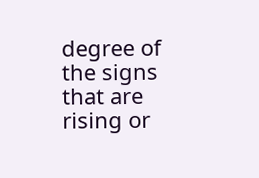degree of the signs that are rising or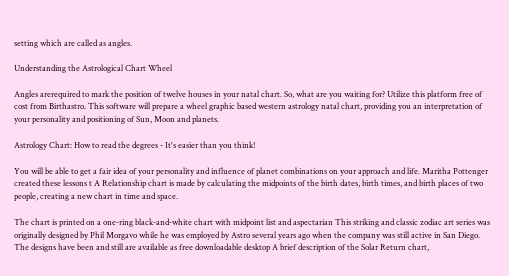setting which are called as angles.

Understanding the Astrological Chart Wheel

Angles arerequired to mark the position of twelve houses in your natal chart. So, what are you waiting for? Utilize this platform free of cost from Birthastro. This software will prepare a wheel graphic based western astrology natal chart, providing you an interpretation of your personality and positioning of Sun, Moon and planets.

Astrology Chart: How to read the degrees - It's easier than you think!

You will be able to get a fair idea of your personality and influence of planet combinations on your approach and life. Maritha Pottenger created these lessons t A Relationship chart is made by calculating the midpoints of the birth dates, birth times, and birth places of two people, creating a new chart in time and space.

The chart is printed on a one-ring black-and-white chart with midpoint list and aspectarian This striking and classic zodiac art series was originally designed by Phil Morgavo while he was employed by Astro several years ago when the company was still active in San Diego. The designs have been and still are available as free downloadable desktop A brief description of the Solar Return chart,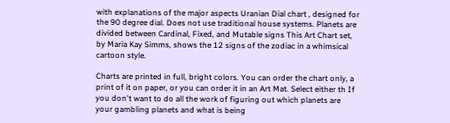with explanations of the major aspects Uranian Dial chart , designed for the 90 degree dial. Does not use traditional house systems. Planets are divided between Cardinal, Fixed, and Mutable signs This Art Chart set, by Maria Kay Simms, shows the 12 signs of the zodiac in a whimsical cartoon style.

Charts are printed in full, bright colors. You can order the chart only, a print of it on paper, or you can order it in an Art Mat. Select either th If you don't want to do all the work of figuring out which planets are your gambling planets and what is being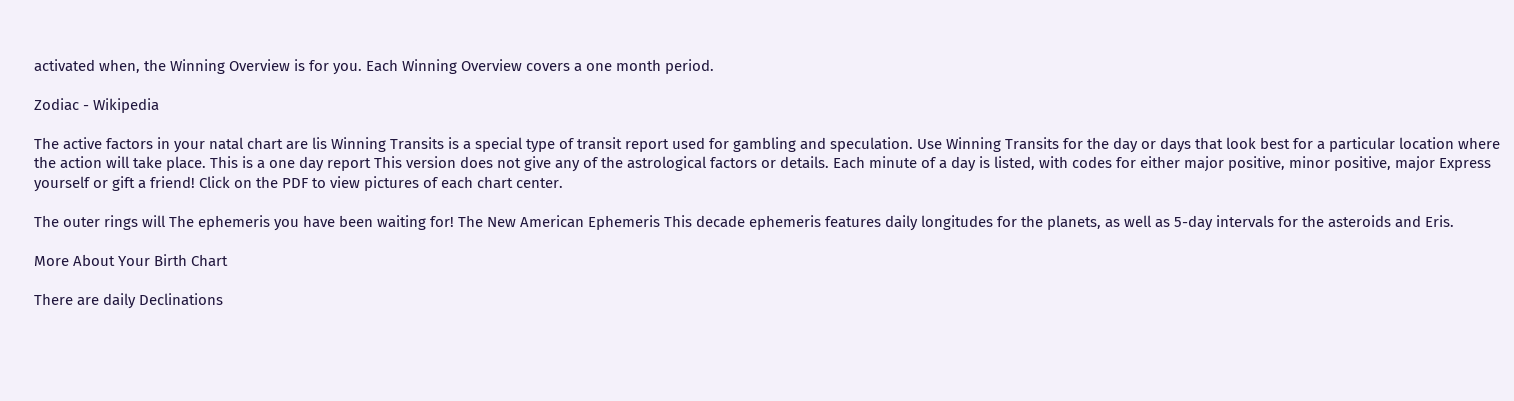activated when, the Winning Overview is for you. Each Winning Overview covers a one month period.

Zodiac - Wikipedia

The active factors in your natal chart are lis Winning Transits is a special type of transit report used for gambling and speculation. Use Winning Transits for the day or days that look best for a particular location where the action will take place. This is a one day report This version does not give any of the astrological factors or details. Each minute of a day is listed, with codes for either major positive, minor positive, major Express yourself or gift a friend! Click on the PDF to view pictures of each chart center.

The outer rings will The ephemeris you have been waiting for! The New American Ephemeris This decade ephemeris features daily longitudes for the planets, as well as 5-day intervals for the asteroids and Eris.

More About Your Birth Chart

There are daily Declinations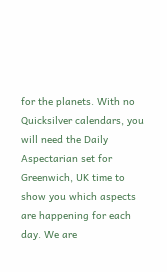for the planets. With no Quicksilver calendars, you will need the Daily Aspectarian set for Greenwich, UK time to show you which aspects are happening for each day. We are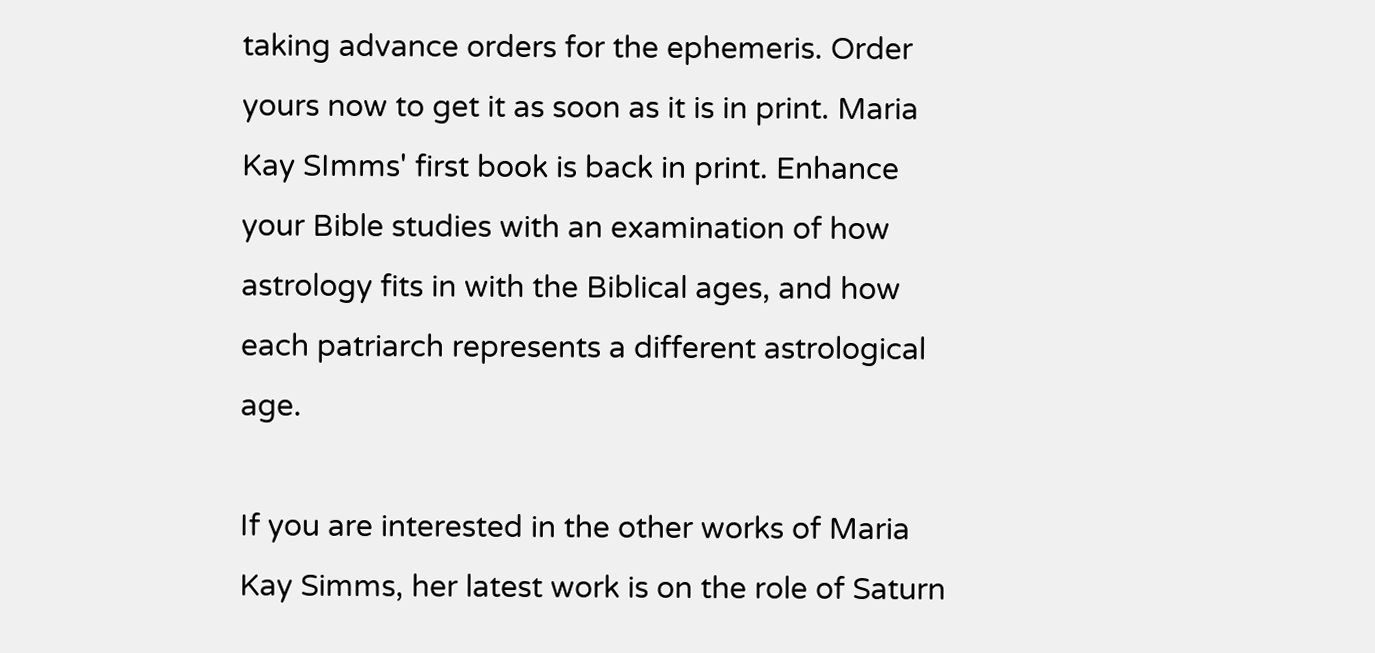taking advance orders for the ephemeris. Order yours now to get it as soon as it is in print. Maria Kay SImms' first book is back in print. Enhance your Bible studies with an examination of how astrology fits in with the Biblical ages, and how each patriarch represents a different astrological age.

If you are interested in the other works of Maria Kay Simms, her latest work is on the role of Saturn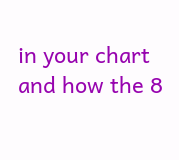in your chart and how the 8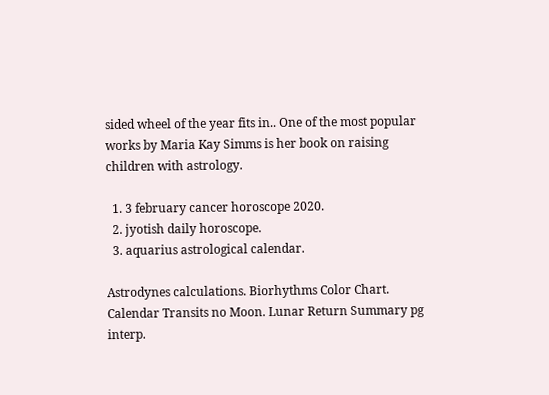sided wheel of the year fits in.. One of the most popular works by Maria Kay Simms is her book on raising children with astrology.

  1. 3 february cancer horoscope 2020.
  2. jyotish daily horoscope.
  3. aquarius astrological calendar.

Astrodynes calculations. Biorhythms Color Chart. Calendar Transits no Moon. Lunar Return Summary pg interp.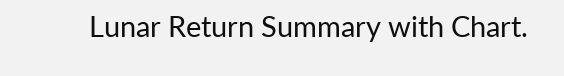Lunar Return Summary with Chart.